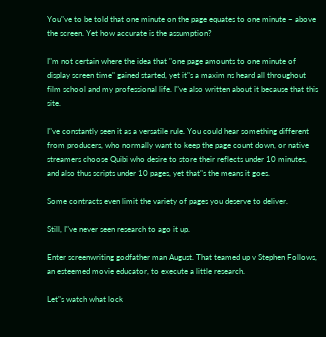You"ve to be told that one minute on the page equates to one minute ~ above the screen. Yet how accurate is the assumption?

I"m not certain where the idea that "one page amounts to one minute of display screen time" gained started, yet it"s a maxim ns heard all throughout film school and my professional life. I"ve also written about it because that this site.

I"ve constantly seen it as a versatile rule. You could hear something different from producers, who normally want to keep the page count down, or native streamers choose Quibi who desire to store their reflects under 10 minutes, and also thus scripts under 10 pages, yet that"s the means it goes.

Some contracts even limit the variety of pages you deserve to deliver.

Still, I"ve never seen research to ago it up.

Enter screenwriting godfather man August. That teamed up v Stephen Follows, an esteemed movie educator, to execute a little research.

Let"s watch what lock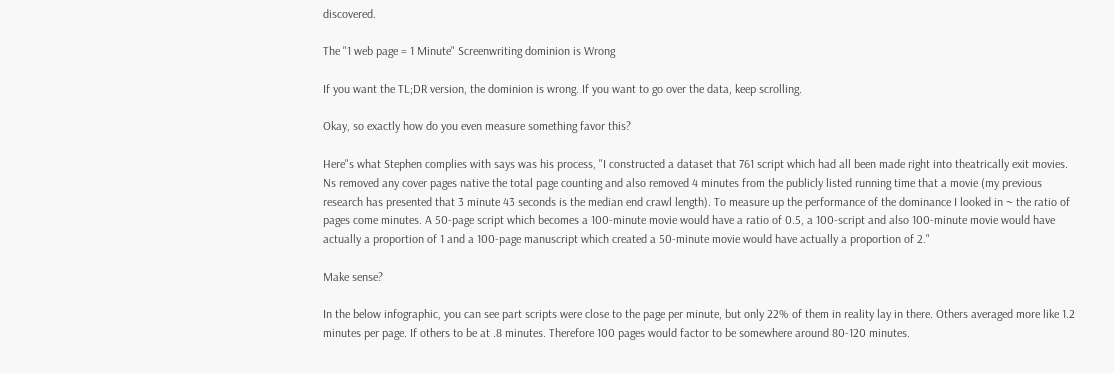discovered.

The "1 web page = 1 Minute" Screenwriting dominion is Wrong

If you want the TL;DR version, the dominion is wrong. If you want to go over the data, keep scrolling.

Okay, so exactly how do you even measure something favor this?

Here"s what Stephen complies with says was his process, "I constructed a dataset that 761 script which had all been made right into theatrically exit movies. Ns removed any cover pages native the total page counting and also removed 4 minutes from the publicly listed running time that a movie (my previous research has presented that 3 minute 43 seconds is the median end crawl length). To measure up the performance of the dominance I looked in ~ the ratio of pages come minutes. A 50-page script which becomes a 100-minute movie would have a ratio of 0.5, a 100-script and also 100-minute movie would have actually a proportion of 1 and a 100-page manuscript which created a 50-minute movie would have actually a proportion of 2."

Make sense?

In the below infographic, you can see part scripts were close to the page per minute, but only 22% of them in reality lay in there. Others averaged more like 1.2 minutes per page. If others to be at .8 minutes. Therefore 100 pages would factor to be somewhere around 80-120 minutes.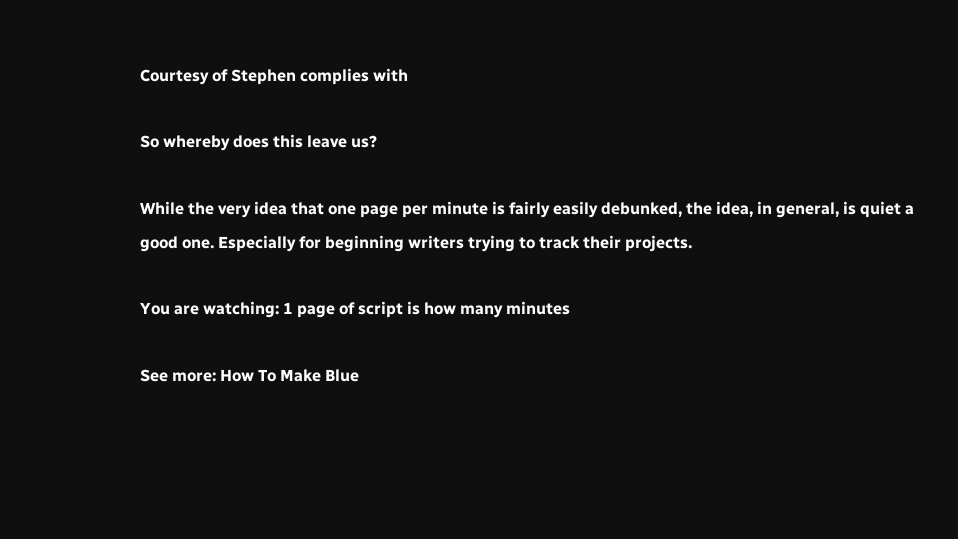Courtesy of Stephen complies with

So whereby does this leave us?

While the very idea that one page per minute is fairly easily debunked, the idea, in general, is quiet a good one. Especially for beginning writers trying to track their projects.

You are watching: 1 page of script is how many minutes

See more: How To Make Blue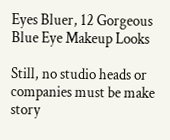Eyes Bluer, 12 Gorgeous Blue Eye Makeup Looks

Still, no studio heads or companies must be make story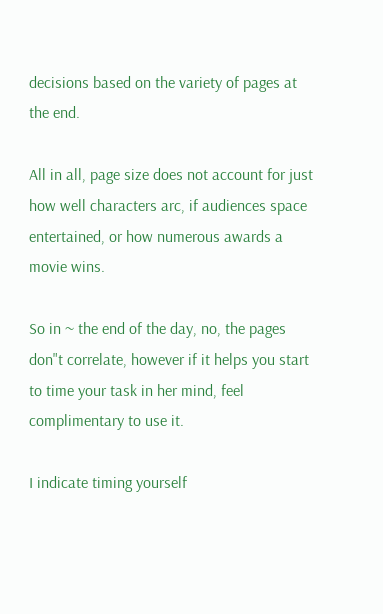decisions based on the variety of pages at the end.

All in all, page size does not account for just how well characters arc, if audiences space entertained, or how numerous awards a movie wins.

So in ~ the end of the day, no, the pages don"t correlate, however if it helps you start to time your task in her mind, feel complimentary to use it.

I indicate timing yourself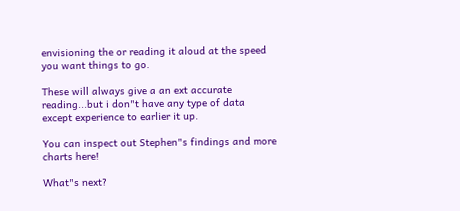envisioning the or reading it aloud at the speed you want things to go.

These will always give a an ext accurate reading...but i don"t have any type of data except experience to earlier it up.

You can inspect out Stephen"s findings and more charts here!

What"s next?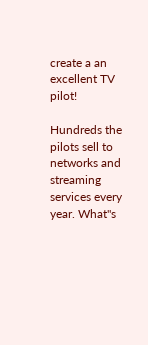create a an excellent TV pilot!

Hundreds the pilots sell to networks and streaming services every year. What"s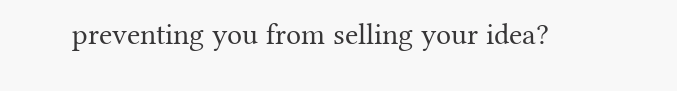preventing you from selling your idea?